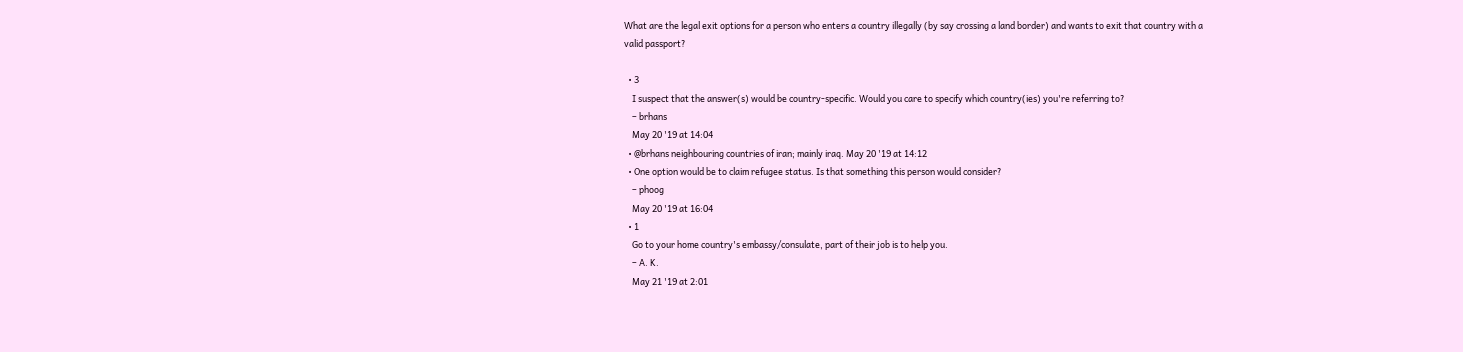What are the legal exit options for a person who enters a country illegally (by say crossing a land border) and wants to exit that country with a valid passport?

  • 3
    I suspect that the answer(s) would be country-specific. Would you care to specify which country(ies) you're referring to?
    – brhans
    May 20 '19 at 14:04
  • @brhans neighbouring countries of iran; mainly iraq. May 20 '19 at 14:12
  • One option would be to claim refugee status. Is that something this person would consider?
    – phoog
    May 20 '19 at 16:04
  • 1
    Go to your home country's embassy/consulate, part of their job is to help you.
    – A. K.
    May 21 '19 at 2:01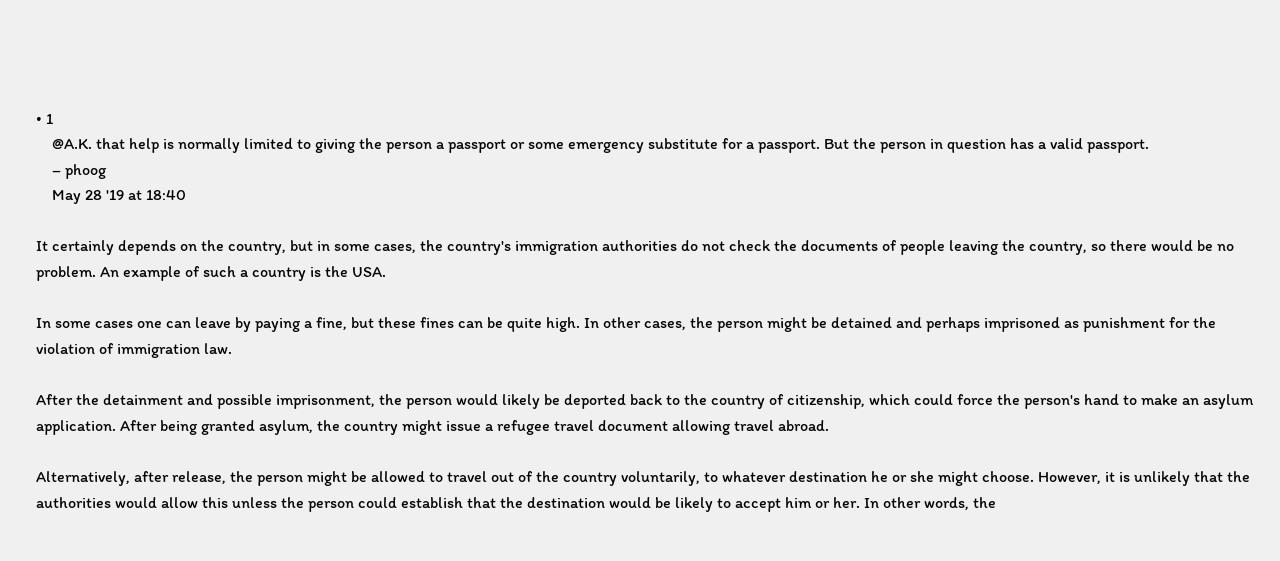• 1
    @A.K. that help is normally limited to giving the person a passport or some emergency substitute for a passport. But the person in question has a valid passport.
    – phoog
    May 28 '19 at 18:40

It certainly depends on the country, but in some cases, the country's immigration authorities do not check the documents of people leaving the country, so there would be no problem. An example of such a country is the USA.

In some cases one can leave by paying a fine, but these fines can be quite high. In other cases, the person might be detained and perhaps imprisoned as punishment for the violation of immigration law.

After the detainment and possible imprisonment, the person would likely be deported back to the country of citizenship, which could force the person's hand to make an asylum application. After being granted asylum, the country might issue a refugee travel document allowing travel abroad.

Alternatively, after release, the person might be allowed to travel out of the country voluntarily, to whatever destination he or she might choose. However, it is unlikely that the authorities would allow this unless the person could establish that the destination would be likely to accept him or her. In other words, the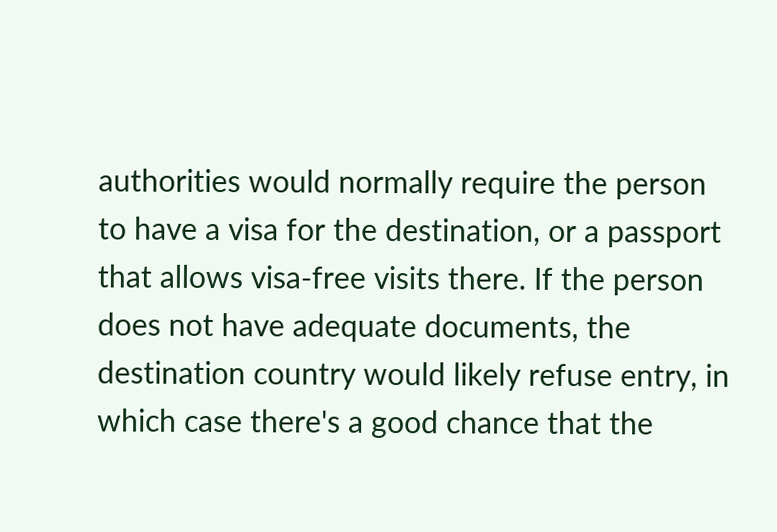authorities would normally require the person to have a visa for the destination, or a passport that allows visa-free visits there. If the person does not have adequate documents, the destination country would likely refuse entry, in which case there's a good chance that the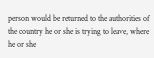person would be returned to the authorities of the country he or she is trying to leave, where he or she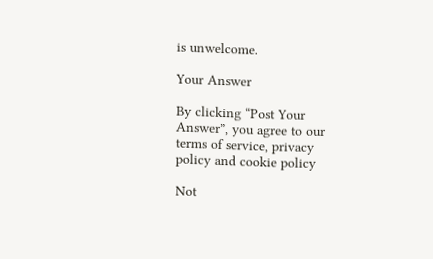is unwelcome.

Your Answer

By clicking “Post Your Answer”, you agree to our terms of service, privacy policy and cookie policy

Not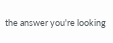the answer you're looking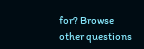for? Browse other questions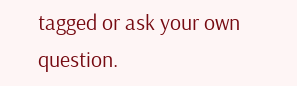tagged or ask your own question.